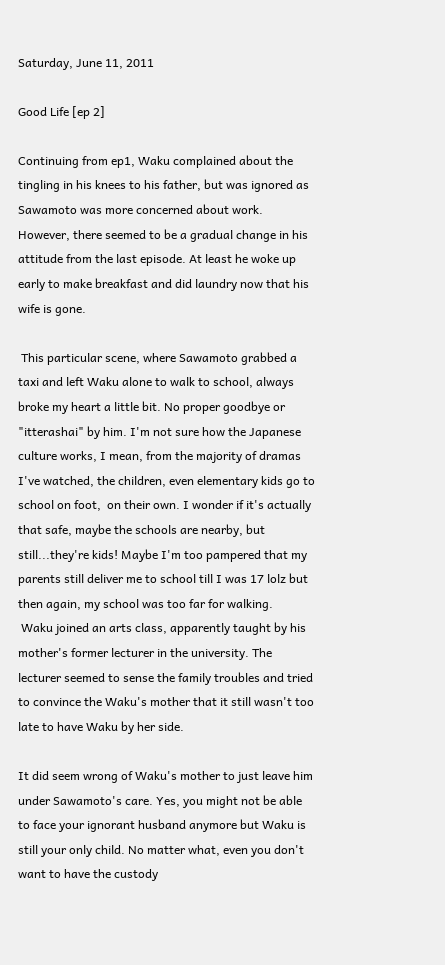Saturday, June 11, 2011

Good Life [ep 2]

Continuing from ep1, Waku complained about the tingling in his knees to his father, but was ignored as Sawamoto was more concerned about work. However, there seemed to be a gradual change in his attitude from the last episode. At least he woke up early to make breakfast and did laundry now that his wife is gone.

 This particular scene, where Sawamoto grabbed a taxi and left Waku alone to walk to school, always broke my heart a little bit. No proper goodbye or "itterashai" by him. I'm not sure how the Japanese culture works, I mean, from the majority of dramas I've watched, the children, even elementary kids go to school on foot,  on their own. I wonder if it's actually that safe, maybe the schools are nearby, but still...they're kids! Maybe I'm too pampered that my parents still deliver me to school till I was 17 lolz but then again, my school was too far for walking.
 Waku joined an arts class, apparently taught by his mother's former lecturer in the university. The lecturer seemed to sense the family troubles and tried to convince the Waku's mother that it still wasn't too late to have Waku by her side.

It did seem wrong of Waku's mother to just leave him under Sawamoto's care. Yes, you might not be able to face your ignorant husband anymore but Waku is still your only child. No matter what, even you don't want to have the custody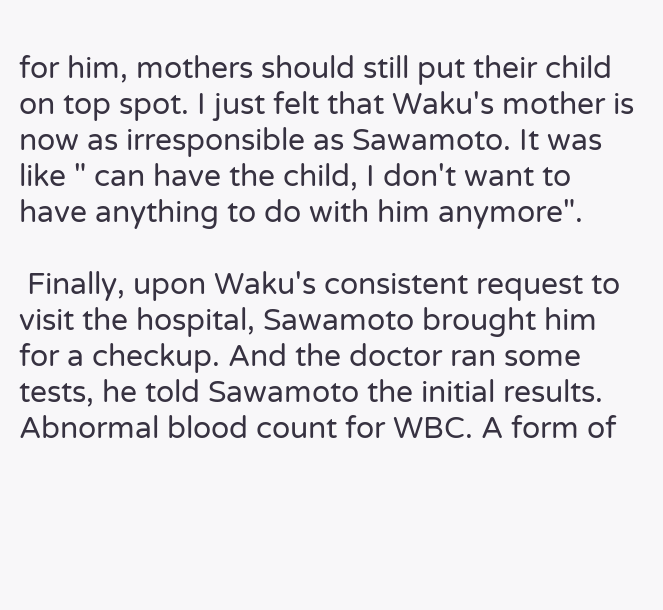for him, mothers should still put their child on top spot. I just felt that Waku's mother is now as irresponsible as Sawamoto. It was like " can have the child, I don't want to have anything to do with him anymore".

 Finally, upon Waku's consistent request to visit the hospital, Sawamoto brought him for a checkup. And the doctor ran some tests, he told Sawamoto the initial results. Abnormal blood count for WBC. A form of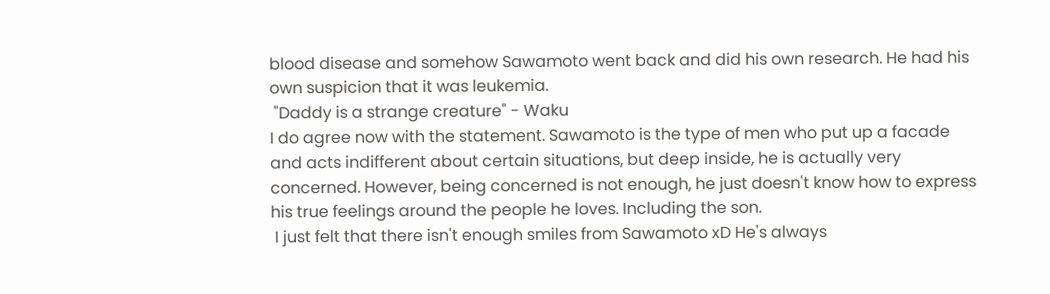blood disease and somehow Sawamoto went back and did his own research. He had his own suspicion that it was leukemia.
 "Daddy is a strange creature" - Waku
I do agree now with the statement. Sawamoto is the type of men who put up a facade and acts indifferent about certain situations, but deep inside, he is actually very concerned. However, being concerned is not enough, he just doesn't know how to express his true feelings around the people he loves. Including the son.
 I just felt that there isn't enough smiles from Sawamoto xD He's always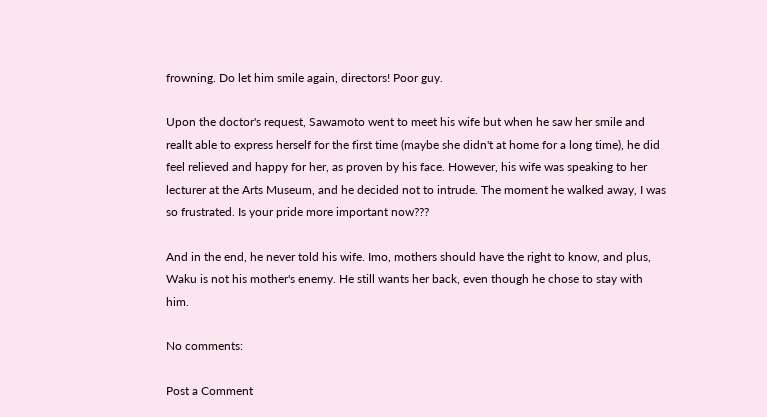frowning. Do let him smile again, directors! Poor guy.

Upon the doctor's request, Sawamoto went to meet his wife but when he saw her smile and reallt able to express herself for the first time (maybe she didn't at home for a long time), he did feel relieved and happy for her, as proven by his face. However, his wife was speaking to her lecturer at the Arts Museum, and he decided not to intrude. The moment he walked away, I was so frustrated. Is your pride more important now???

And in the end, he never told his wife. Imo, mothers should have the right to know, and plus, Waku is not his mother's enemy. He still wants her back, even though he chose to stay with him.

No comments:

Post a Comment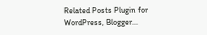Related Posts Plugin for WordPress, Blogger...